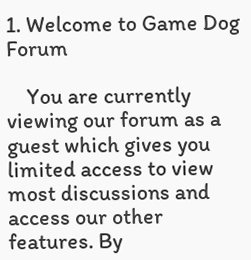1. Welcome to Game Dog Forum

    You are currently viewing our forum as a guest which gives you limited access to view most discussions and access our other features. By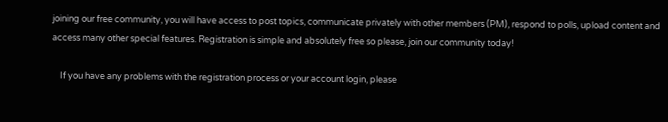joining our free community, you will have access to post topics, communicate privately with other members (PM), respond to polls, upload content and access many other special features. Registration is simple and absolutely free so please, join our community today!

    If you have any problems with the registration process or your account login, please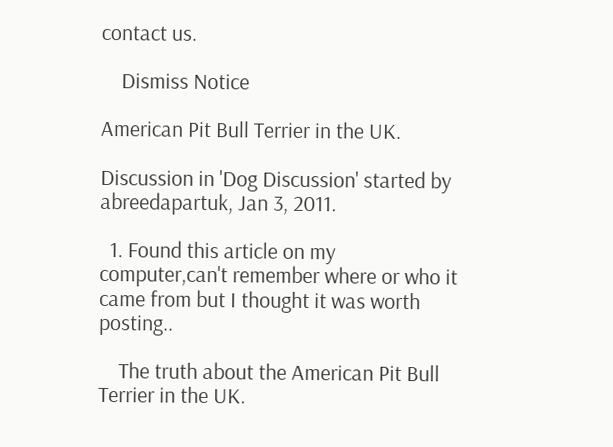contact us.

    Dismiss Notice

American Pit Bull Terrier in the UK.

Discussion in 'Dog Discussion' started by abreedapartuk, Jan 3, 2011.

  1. Found this article on my computer,can't remember where or who it came from but I thought it was worth posting..

    The truth about the American Pit Bull Terrier in the UK.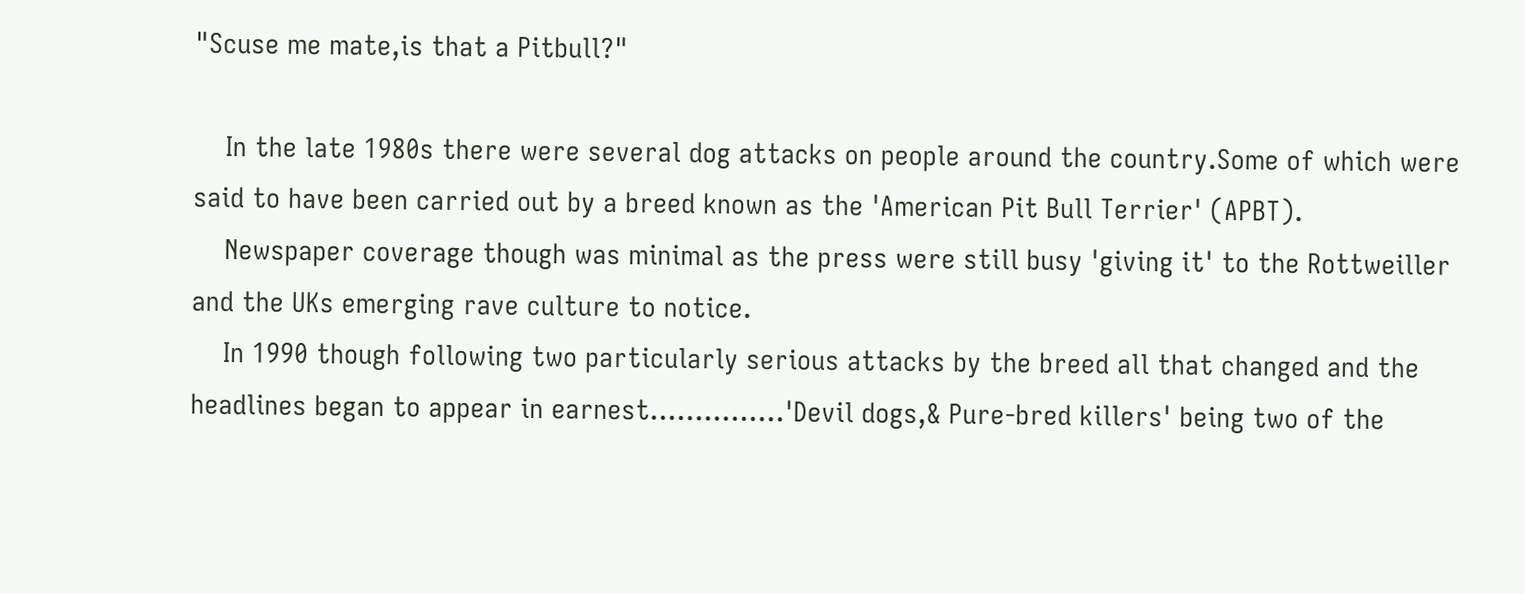"Scuse me mate,is that a Pitbull?"

    In the late 1980s there were several dog attacks on people around the country.Some of which were said to have been carried out by a breed known as the 'American Pit Bull Terrier' (APBT).
    Newspaper coverage though was minimal as the press were still busy 'giving it' to the Rottweiller and the UKs emerging rave culture to notice.
    In 1990 though following two particularly serious attacks by the breed all that changed and the headlines began to appear in earnest...............'Devil dogs,& Pure-bred killers' being two of the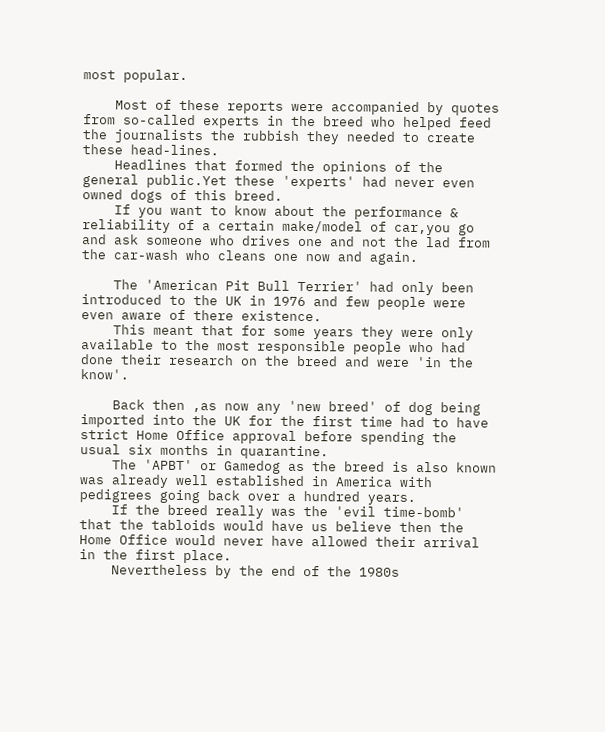most popular.

    Most of these reports were accompanied by quotes from so-called experts in the breed who helped feed the journalists the rubbish they needed to create these head-lines.
    Headlines that formed the opinions of the general public.Yet these 'experts' had never even owned dogs of this breed.
    If you want to know about the performance & reliability of a certain make/model of car,you go and ask someone who drives one and not the lad from the car-wash who cleans one now and again.

    The 'American Pit Bull Terrier' had only been introduced to the UK in 1976 and few people were even aware of there existence.
    This meant that for some years they were only available to the most responsible people who had done their research on the breed and were 'in the know'.

    Back then ,as now any 'new breed' of dog being imported into the UK for the first time had to have strict Home Office approval before spending the usual six months in quarantine.
    The 'APBT' or Gamedog as the breed is also known was already well established in America with pedigrees going back over a hundred years.
    If the breed really was the 'evil time-bomb' that the tabloids would have us believe then the Home Office would never have allowed their arrival in the first place.
    Nevertheless by the end of the 1980s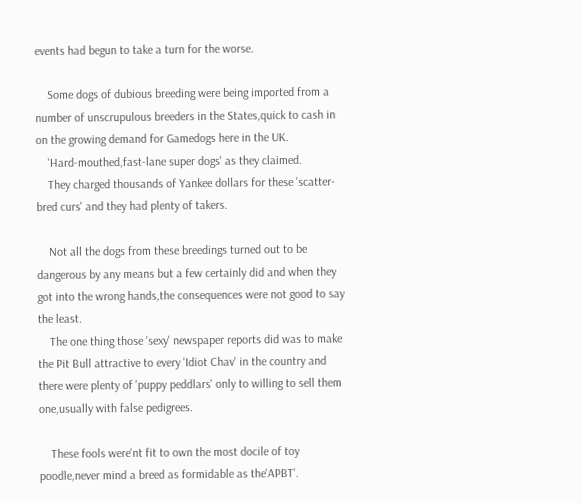events had begun to take a turn for the worse.

    Some dogs of dubious breeding were being imported from a number of unscrupulous breeders in the States,quick to cash in on the growing demand for Gamedogs here in the UK.
    'Hard-mouthed,fast-lane super dogs' as they claimed.
    They charged thousands of Yankee dollars for these 'scatter-bred curs' and they had plenty of takers.

    Not all the dogs from these breedings turned out to be dangerous by any means but a few certainly did and when they got into the wrong hands,the consequences were not good to say the least.
    The one thing those 'sexy' newspaper reports did was to make the Pit Bull attractive to every 'Idiot Chav' in the country and there were plenty of 'puppy peddlars' only to willing to sell them one,usually with false pedigrees.

    These fools were'nt fit to own the most docile of toy poodle,never mind a breed as formidable as the'APBT'.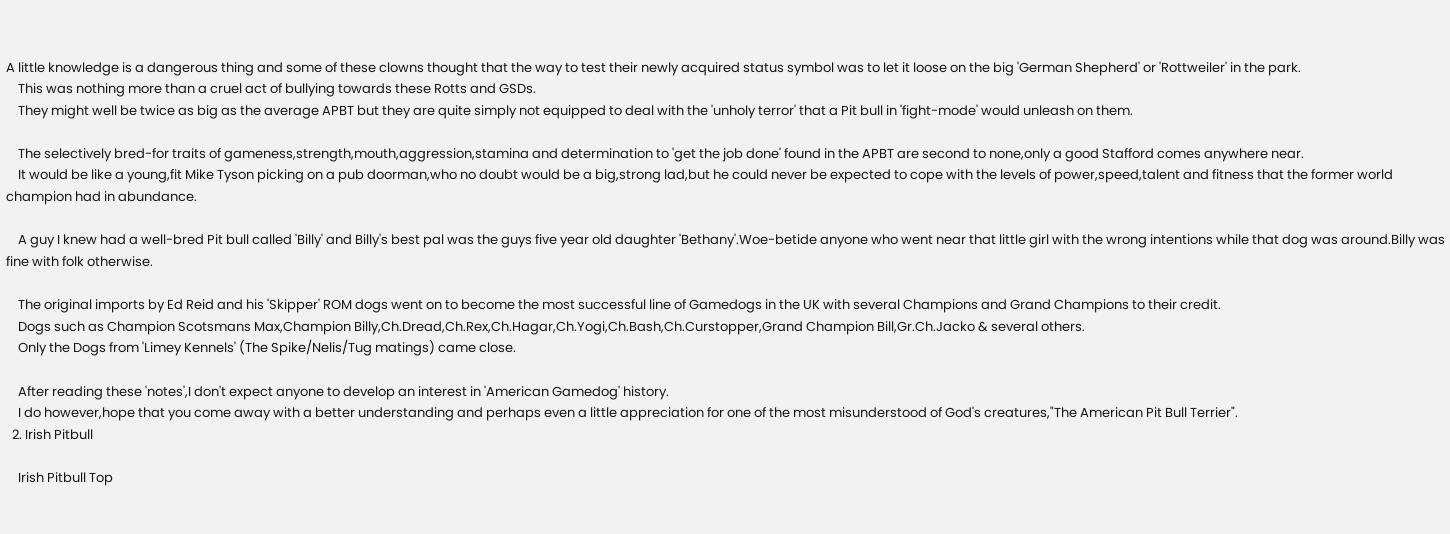A little knowledge is a dangerous thing and some of these clowns thought that the way to test their newly acquired status symbol was to let it loose on the big 'German Shepherd' or 'Rottweiler' in the park.
    This was nothing more than a cruel act of bullying towards these Rotts and GSDs.
    They might well be twice as big as the average APBT but they are quite simply not equipped to deal with the 'unholy terror' that a Pit bull in 'fight-mode' would unleash on them.

    The selectively bred-for traits of gameness,strength,mouth,aggression,stamina and determination to 'get the job done' found in the APBT are second to none,only a good Stafford comes anywhere near.
    It would be like a young,fit Mike Tyson picking on a pub doorman,who no doubt would be a big,strong lad,but he could never be expected to cope with the levels of power,speed,talent and fitness that the former world champion had in abundance.

    A guy I knew had a well-bred Pit bull called 'Billy' and Billy's best pal was the guys five year old daughter 'Bethany'.Woe-betide anyone who went near that little girl with the wrong intentions while that dog was around.Billy was fine with folk otherwise.

    The original imports by Ed Reid and his 'Skipper' ROM dogs went on to become the most successful line of Gamedogs in the UK with several Champions and Grand Champions to their credit.
    Dogs such as Champion Scotsmans Max,Champion Billy,Ch.Dread,Ch.Rex,Ch.Hagar,Ch.Yogi,Ch.Bash,Ch.Curstopper,Grand Champion Bill,Gr.Ch.Jacko & several others.
    Only the Dogs from 'Limey Kennels' (The Spike/Nelis/Tug matings) came close.

    After reading these 'notes',I don't expect anyone to develop an interest in 'American Gamedog' history.
    I do however,hope that you come away with a better understanding and perhaps even a little appreciation for one of the most misunderstood of God's creatures,"The American Pit Bull Terrier".
  2. Irish Pitbull

    Irish Pitbull Top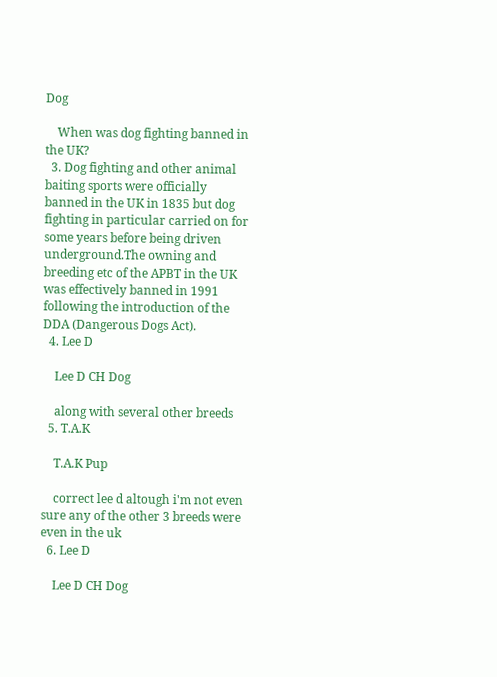Dog

    When was dog fighting banned in the UK?
  3. Dog fighting and other animal baiting sports were officially banned in the UK in 1835 but dog fighting in particular carried on for some years before being driven underground.The owning and breeding etc of the APBT in the UK was effectively banned in 1991 following the introduction of the DDA (Dangerous Dogs Act).
  4. Lee D

    Lee D CH Dog

    along with several other breeds
  5. T.A.K

    T.A.K Pup

    correct lee d altough i'm not even sure any of the other 3 breeds were even in the uk
  6. Lee D

    Lee D CH Dog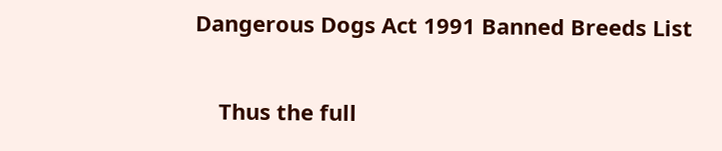Dangerous Dogs Act 1991 Banned Breeds List

    Thus the full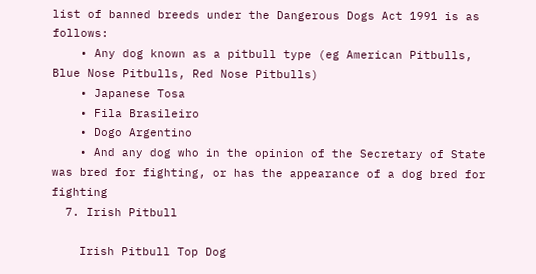list of banned breeds under the Dangerous Dogs Act 1991 is as follows:
    • Any dog known as a pitbull type (eg American Pitbulls, Blue Nose Pitbulls, Red Nose Pitbulls)
    • Japanese Tosa
    • Fila Brasileiro
    • Dogo Argentino
    • And any dog who in the opinion of the Secretary of State was bred for fighting, or has the appearance of a dog bred for fighting
  7. Irish Pitbull

    Irish Pitbull Top Dog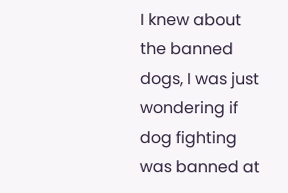I knew about the banned dogs, I was just wondering if dog fighting was banned at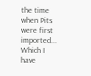the time when Pits were first imported... Which I have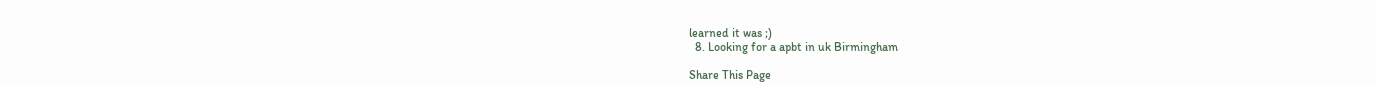learned it was ;)
  8. Looking for a apbt in uk Birmingham

Share This Page